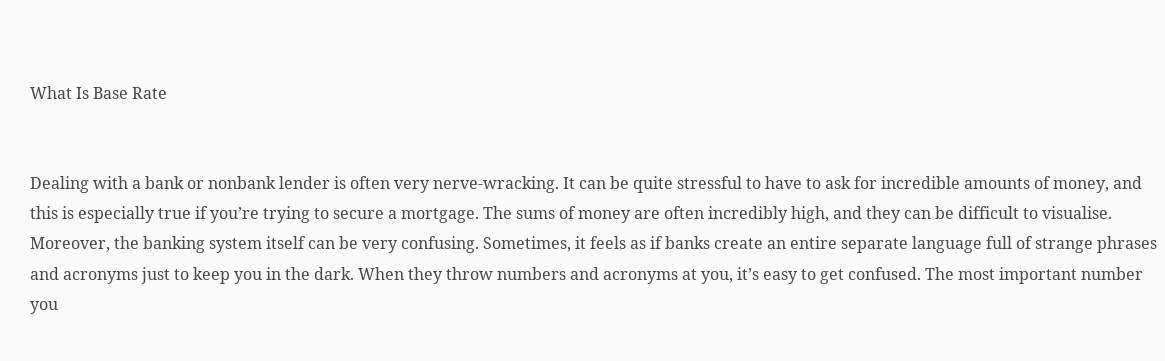What Is Base Rate


Dealing with a bank or nonbank lender is often very nerve-wracking. It can be quite stressful to have to ask for incredible amounts of money, and this is especially true if you’re trying to secure a mortgage. The sums of money are often incredibly high, and they can be difficult to visualise. Moreover, the banking system itself can be very confusing. Sometimes, it feels as if banks create an entire separate language full of strange phrases and acronyms just to keep you in the dark. When they throw numbers and acronyms at you, it’s easy to get confused. The most important number you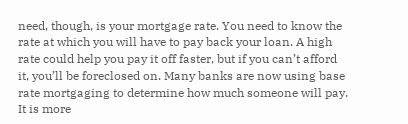need, though, is your mortgage rate. You need to know the rate at which you will have to pay back your loan. A high rate could help you pay it off faster, but if you can’t afford it, you’ll be foreclosed on. Many banks are now using base rate mortgaging to determine how much someone will pay. It is more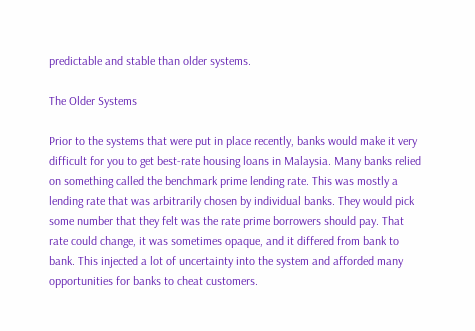predictable and stable than older systems.

The Older Systems

Prior to the systems that were put in place recently, banks would make it very difficult for you to get best-rate housing loans in Malaysia. Many banks relied on something called the benchmark prime lending rate. This was mostly a lending rate that was arbitrarily chosen by individual banks. They would pick some number that they felt was the rate prime borrowers should pay. That rate could change, it was sometimes opaque, and it differed from bank to bank. This injected a lot of uncertainty into the system and afforded many opportunities for banks to cheat customers.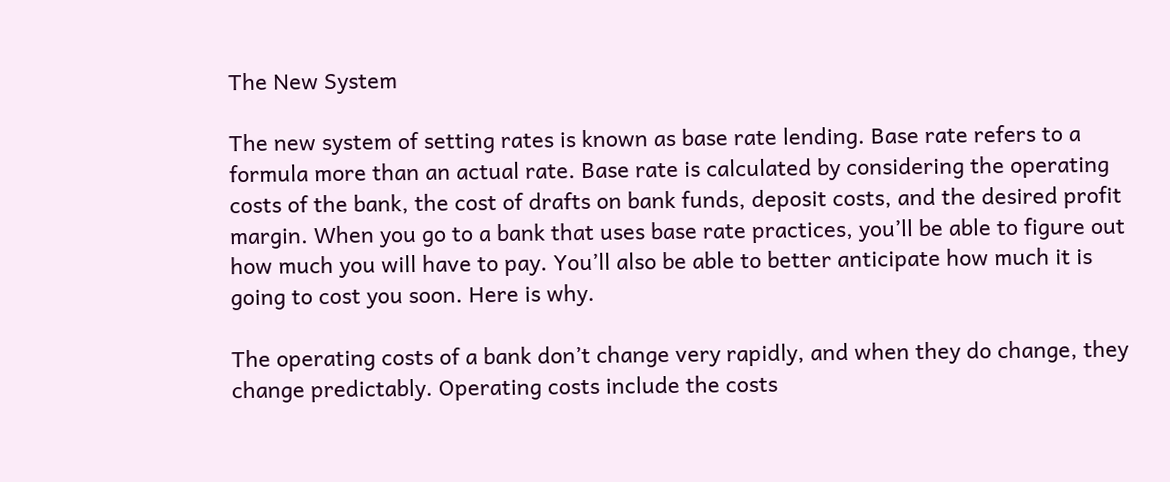The New System

The new system of setting rates is known as base rate lending. Base rate refers to a formula more than an actual rate. Base rate is calculated by considering the operating costs of the bank, the cost of drafts on bank funds, deposit costs, and the desired profit margin. When you go to a bank that uses base rate practices, you’ll be able to figure out how much you will have to pay. You’ll also be able to better anticipate how much it is going to cost you soon. Here is why.

The operating costs of a bank don’t change very rapidly, and when they do change, they change predictably. Operating costs include the costs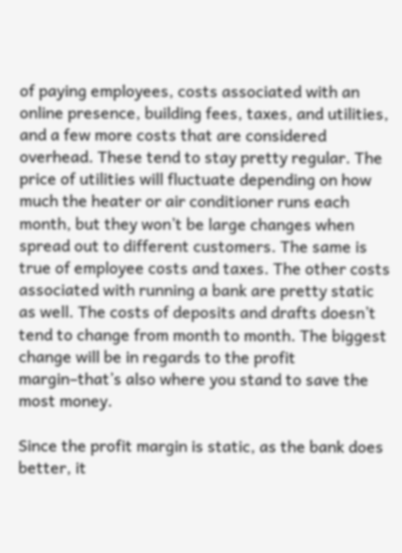of paying employees, costs associated with an online presence, building fees, taxes, and utilities, and a few more costs that are considered overhead. These tend to stay pretty regular. The price of utilities will fluctuate depending on how much the heater or air conditioner runs each month, but they won’t be large changes when spread out to different customers. The same is true of employee costs and taxes. The other costs associated with running a bank are pretty static as well. The costs of deposits and drafts doesn’t tend to change from month to month. The biggest change will be in regards to the profit margin–that’s also where you stand to save the most money.

Since the profit margin is static, as the bank does better, it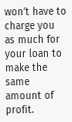won’t have to charge you as much for your loan to make the same amount of profit.